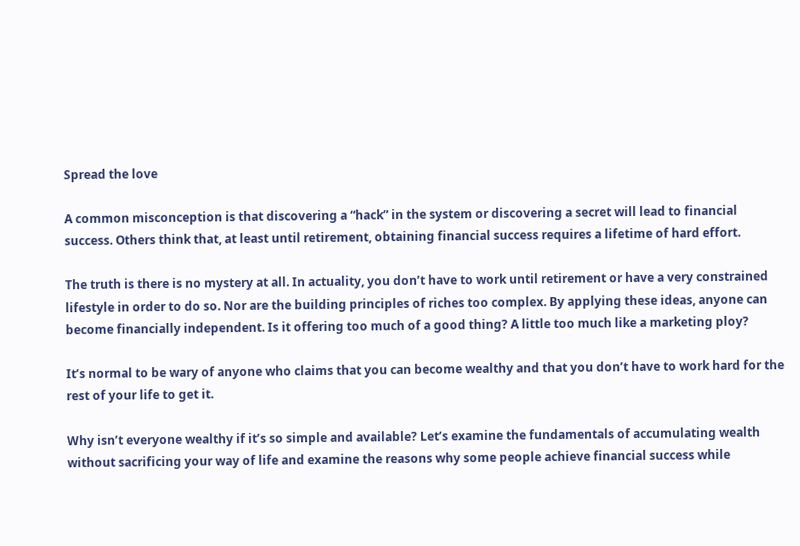Spread the love

A common misconception is that discovering a “hack” in the system or discovering a secret will lead to financial success. Others think that, at least until retirement, obtaining financial success requires a lifetime of hard effort.

The truth is there is no mystery at all. In actuality, you don’t have to work until retirement or have a very constrained lifestyle in order to do so. Nor are the building principles of riches too complex. By applying these ideas, anyone can become financially independent. Is it offering too much of a good thing? A little too much like a marketing ploy?

It’s normal to be wary of anyone who claims that you can become wealthy and that you don’t have to work hard for the rest of your life to get it.

Why isn’t everyone wealthy if it’s so simple and available? Let’s examine the fundamentals of accumulating wealth without sacrificing your way of life and examine the reasons why some people achieve financial success while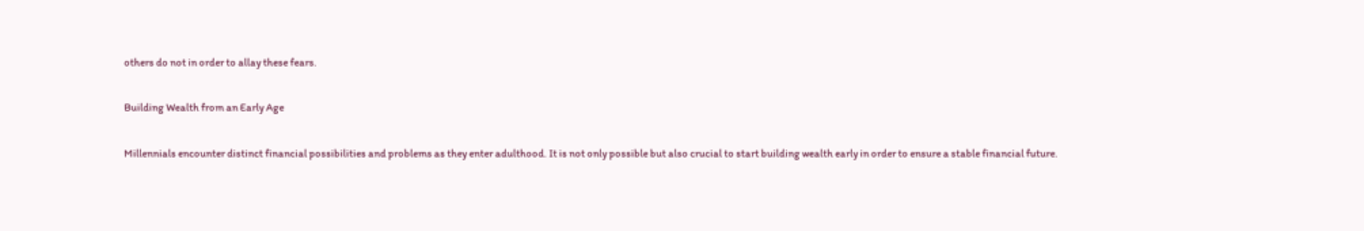others do not in order to allay these fears.

Building Wealth from an Early Age

Millennials encounter distinct financial possibilities and problems as they enter adulthood. It is not only possible but also crucial to start building wealth early in order to ensure a stable financial future.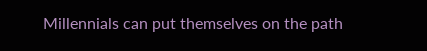Millennials can put themselves on the path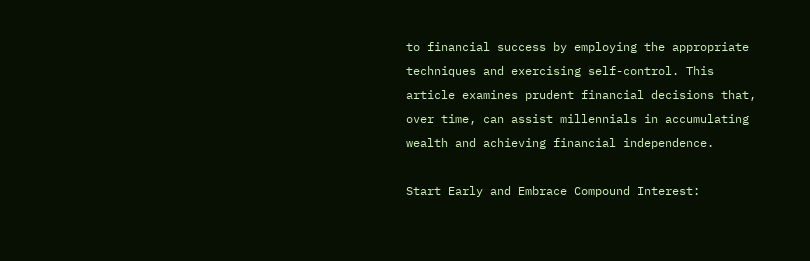to financial success by employing the appropriate techniques and exercising self-control. This article examines prudent financial decisions that, over time, can assist millennials in accumulating wealth and achieving financial independence.

Start Early and Embrace Compound Interest: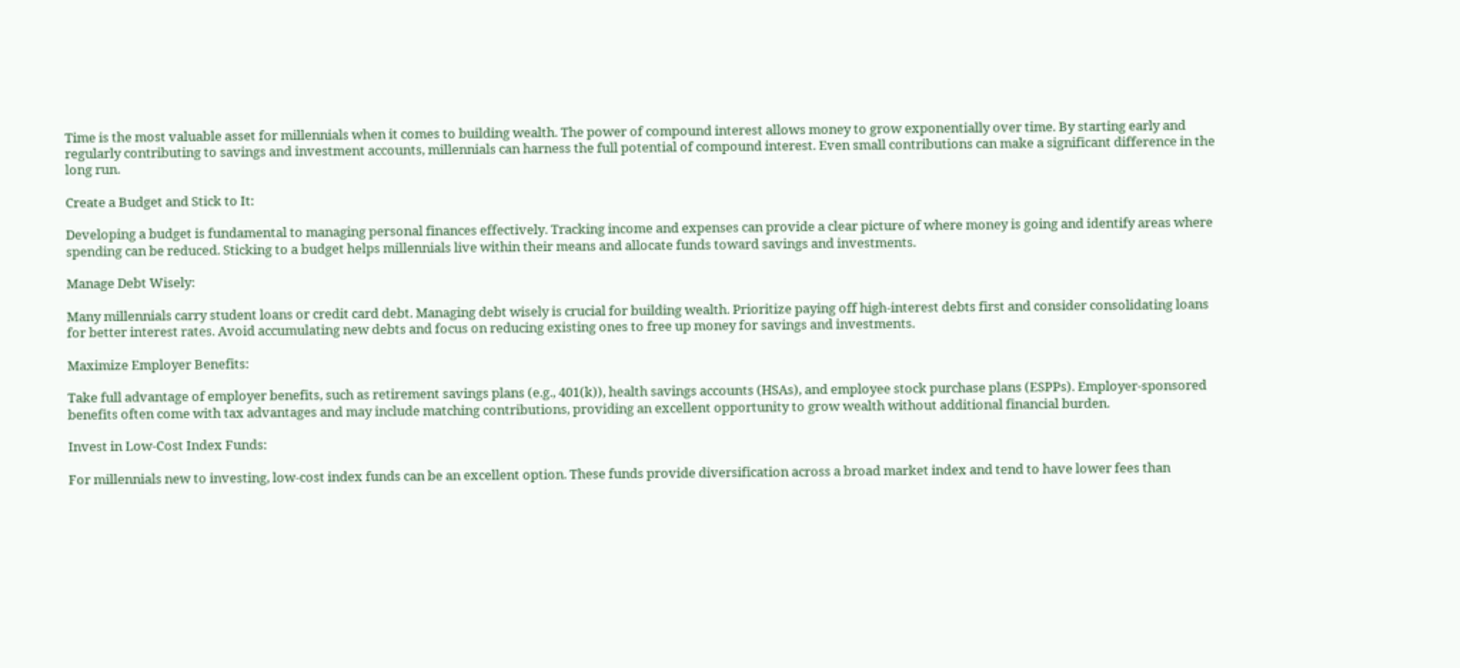Time is the most valuable asset for millennials when it comes to building wealth. The power of compound interest allows money to grow exponentially over time. By starting early and regularly contributing to savings and investment accounts, millennials can harness the full potential of compound interest. Even small contributions can make a significant difference in the long run.

Create a Budget and Stick to It:

Developing a budget is fundamental to managing personal finances effectively. Tracking income and expenses can provide a clear picture of where money is going and identify areas where spending can be reduced. Sticking to a budget helps millennials live within their means and allocate funds toward savings and investments.

Manage Debt Wisely:

Many millennials carry student loans or credit card debt. Managing debt wisely is crucial for building wealth. Prioritize paying off high-interest debts first and consider consolidating loans for better interest rates. Avoid accumulating new debts and focus on reducing existing ones to free up money for savings and investments.

Maximize Employer Benefits:

Take full advantage of employer benefits, such as retirement savings plans (e.g., 401(k)), health savings accounts (HSAs), and employee stock purchase plans (ESPPs). Employer-sponsored benefits often come with tax advantages and may include matching contributions, providing an excellent opportunity to grow wealth without additional financial burden.

Invest in Low-Cost Index Funds:

For millennials new to investing, low-cost index funds can be an excellent option. These funds provide diversification across a broad market index and tend to have lower fees than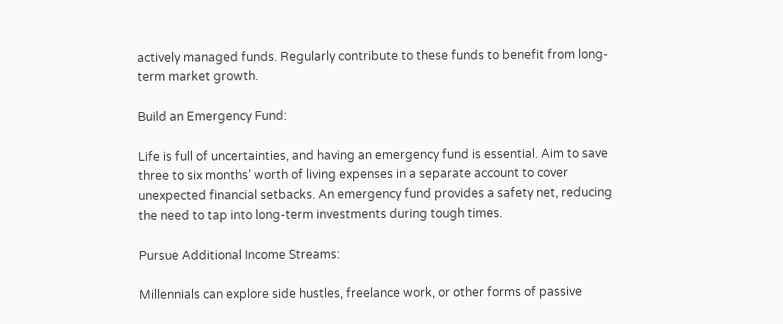actively managed funds. Regularly contribute to these funds to benefit from long-term market growth.

Build an Emergency Fund:

Life is full of uncertainties, and having an emergency fund is essential. Aim to save three to six months’ worth of living expenses in a separate account to cover unexpected financial setbacks. An emergency fund provides a safety net, reducing the need to tap into long-term investments during tough times.

Pursue Additional Income Streams:

Millennials can explore side hustles, freelance work, or other forms of passive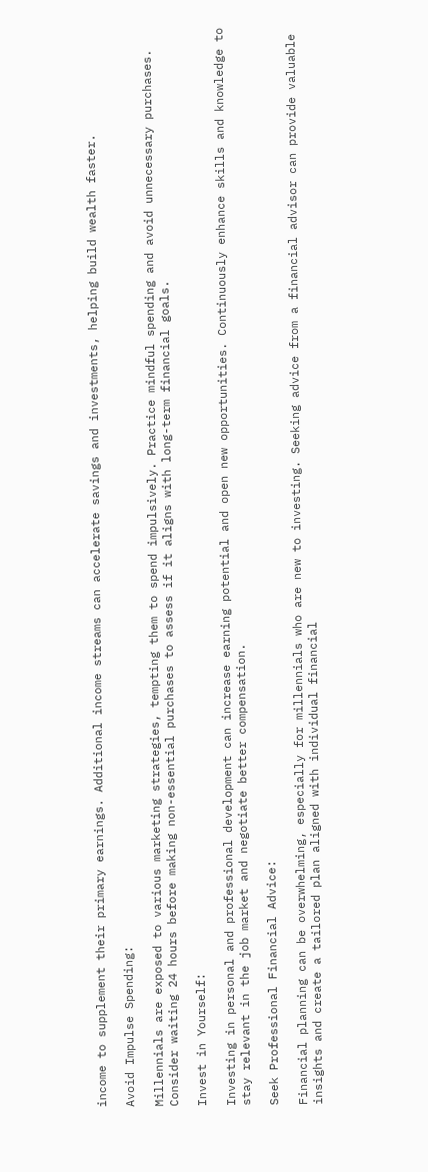income to supplement their primary earnings. Additional income streams can accelerate savings and investments, helping build wealth faster.

Avoid Impulse Spending:

Millennials are exposed to various marketing strategies, tempting them to spend impulsively. Practice mindful spending and avoid unnecessary purchases. Consider waiting 24 hours before making non-essential purchases to assess if it aligns with long-term financial goals.

Invest in Yourself:

Investing in personal and professional development can increase earning potential and open new opportunities. Continuously enhance skills and knowledge to stay relevant in the job market and negotiate better compensation.

Seek Professional Financial Advice:

Financial planning can be overwhelming, especially for millennials who are new to investing. Seeking advice from a financial advisor can provide valuable insights and create a tailored plan aligned with individual financial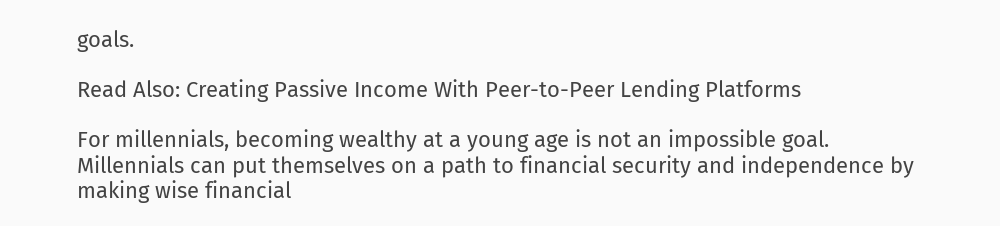goals.

Read Also: Creating Passive Income With Peer-to-Peer Lending Platforms

For millennials, becoming wealthy at a young age is not an impossible goal. Millennials can put themselves on a path to financial security and independence by making wise financial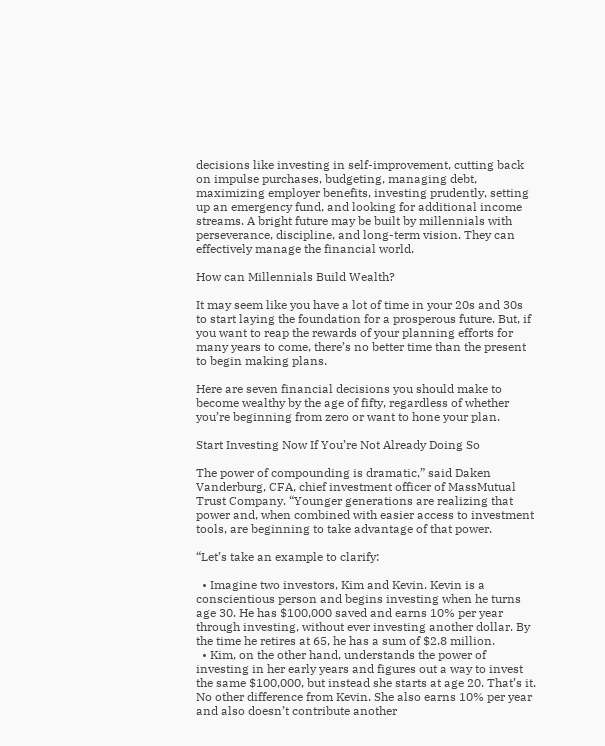decisions like investing in self-improvement, cutting back on impulse purchases, budgeting, managing debt, maximizing employer benefits, investing prudently, setting up an emergency fund, and looking for additional income streams. A bright future may be built by millennials with perseverance, discipline, and long-term vision. They can effectively manage the financial world.

How can Millennials Build Wealth?

It may seem like you have a lot of time in your 20s and 30s to start laying the foundation for a prosperous future. But, if you want to reap the rewards of your planning efforts for many years to come, there’s no better time than the present to begin making plans.

Here are seven financial decisions you should make to become wealthy by the age of fifty, regardless of whether you’re beginning from zero or want to hone your plan.

Start Investing Now If You’re Not Already Doing So

The power of compounding is dramatic,” said Daken Vanderburg, CFA, chief investment officer of MassMutual Trust Company. “Younger generations are realizing that power and, when combined with easier access to investment tools, are beginning to take advantage of that power.

“Let’s take an example to clarify:

  • Imagine two investors, Kim and Kevin. Kevin is a conscientious person and begins investing when he turns age 30. He has $100,000 saved and earns 10% per year through investing, without ever investing another dollar. By the time he retires at 65, he has a sum of $2.8 million.
  • Kim, on the other hand, understands the power of investing in her early years and figures out a way to invest the same $100,000, but instead she starts at age 20. That’s it. No other difference from Kevin. She also earns 10% per year and also doesn’t contribute another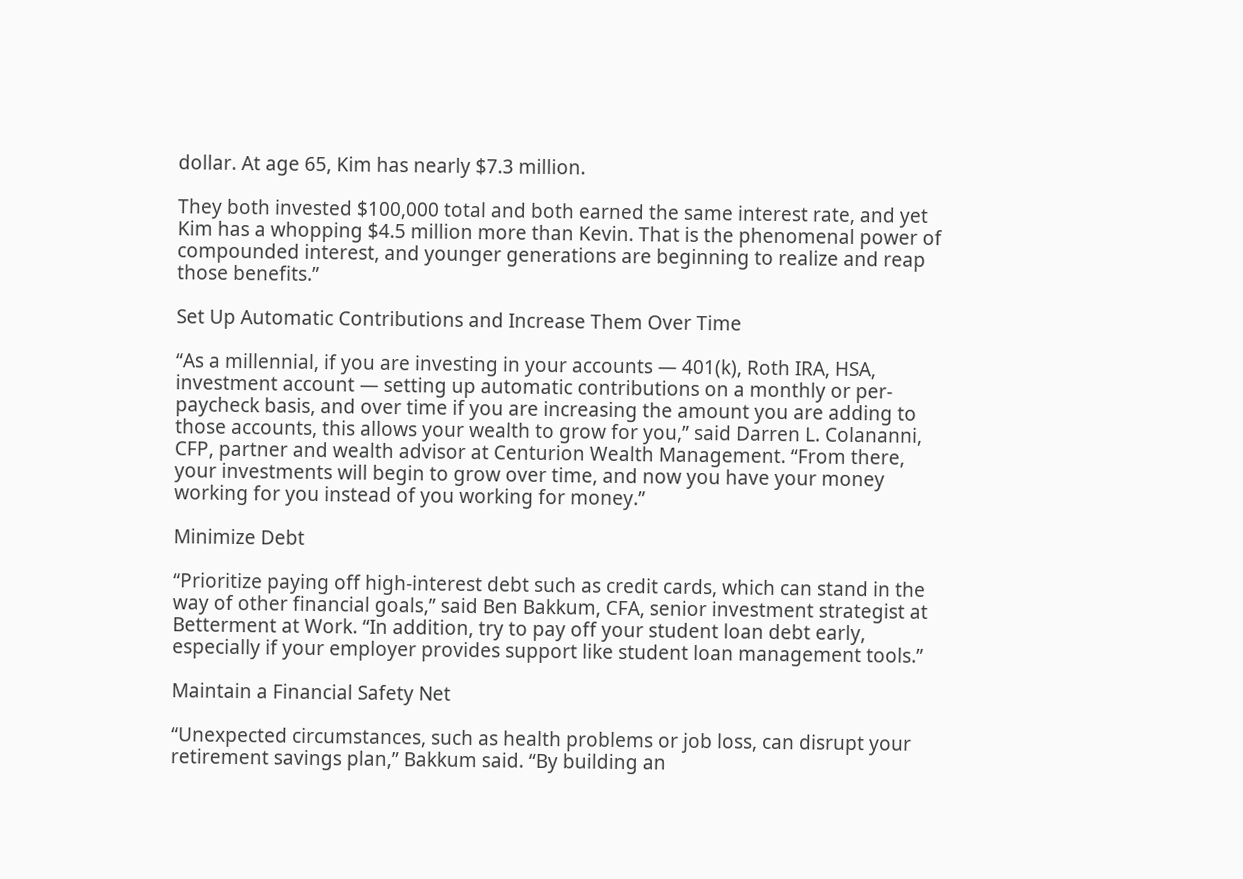dollar. At age 65, Kim has nearly $7.3 million.

They both invested $100,000 total and both earned the same interest rate, and yet Kim has a whopping $4.5 million more than Kevin. That is the phenomenal power of compounded interest, and younger generations are beginning to realize and reap those benefits.”

Set Up Automatic Contributions and Increase Them Over Time

“As a millennial, if you are investing in your accounts — 401(k), Roth IRA, HSA, investment account — setting up automatic contributions on a monthly or per-paycheck basis, and over time if you are increasing the amount you are adding to those accounts, this allows your wealth to grow for you,” said Darren L. Colananni, CFP, partner and wealth advisor at Centurion Wealth Management. “From there, your investments will begin to grow over time, and now you have your money working for you instead of you working for money.”

Minimize Debt

“Prioritize paying off high-interest debt such as credit cards, which can stand in the way of other financial goals,” said Ben Bakkum, CFA, senior investment strategist at Betterment at Work. “In addition, try to pay off your student loan debt early, especially if your employer provides support like student loan management tools.”

Maintain a Financial Safety Net

“Unexpected circumstances, such as health problems or job loss, can disrupt your retirement savings plan,” Bakkum said. “By building an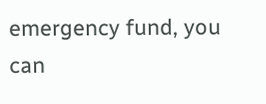emergency fund, you can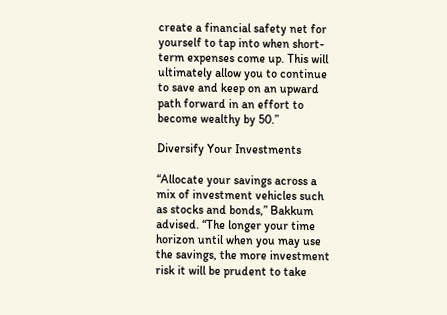create a financial safety net for yourself to tap into when short-term expenses come up. This will ultimately allow you to continue to save and keep on an upward path forward in an effort to become wealthy by 50.”

Diversify Your Investments

“Allocate your savings across a mix of investment vehicles such as stocks and bonds,” Bakkum advised. “The longer your time horizon until when you may use the savings, the more investment risk it will be prudent to take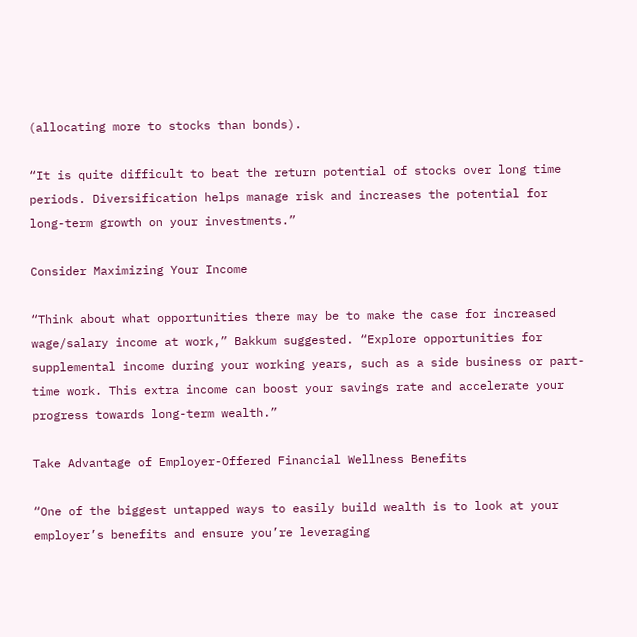(allocating more to stocks than bonds).

“It is quite difficult to beat the return potential of stocks over long time periods. Diversification helps manage risk and increases the potential for long-term growth on your investments.”

Consider Maximizing Your Income

“Think about what opportunities there may be to make the case for increased wage/salary income at work,” Bakkum suggested. “Explore opportunities for supplemental income during your working years, such as a side business or part-time work. This extra income can boost your savings rate and accelerate your progress towards long-term wealth.”

Take Advantage of Employer-Offered Financial Wellness Benefits

“One of the biggest untapped ways to easily build wealth is to look at your employer’s benefits and ensure you’re leveraging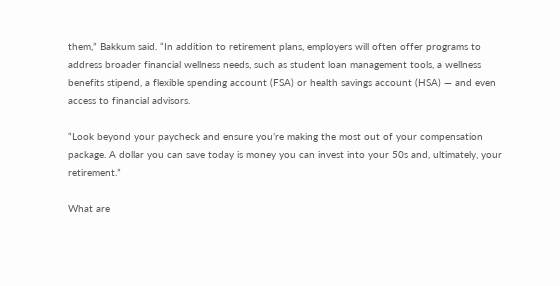them,” Bakkum said. “In addition to retirement plans, employers will often offer programs to address broader financial wellness needs, such as student loan management tools, a wellness benefits stipend, a flexible spending account (FSA) or health savings account (HSA) — and even access to financial advisors.

“Look beyond your paycheck and ensure you’re making the most out of your compensation package. A dollar you can save today is money you can invest into your 50s and, ultimately, your retirement.”

What are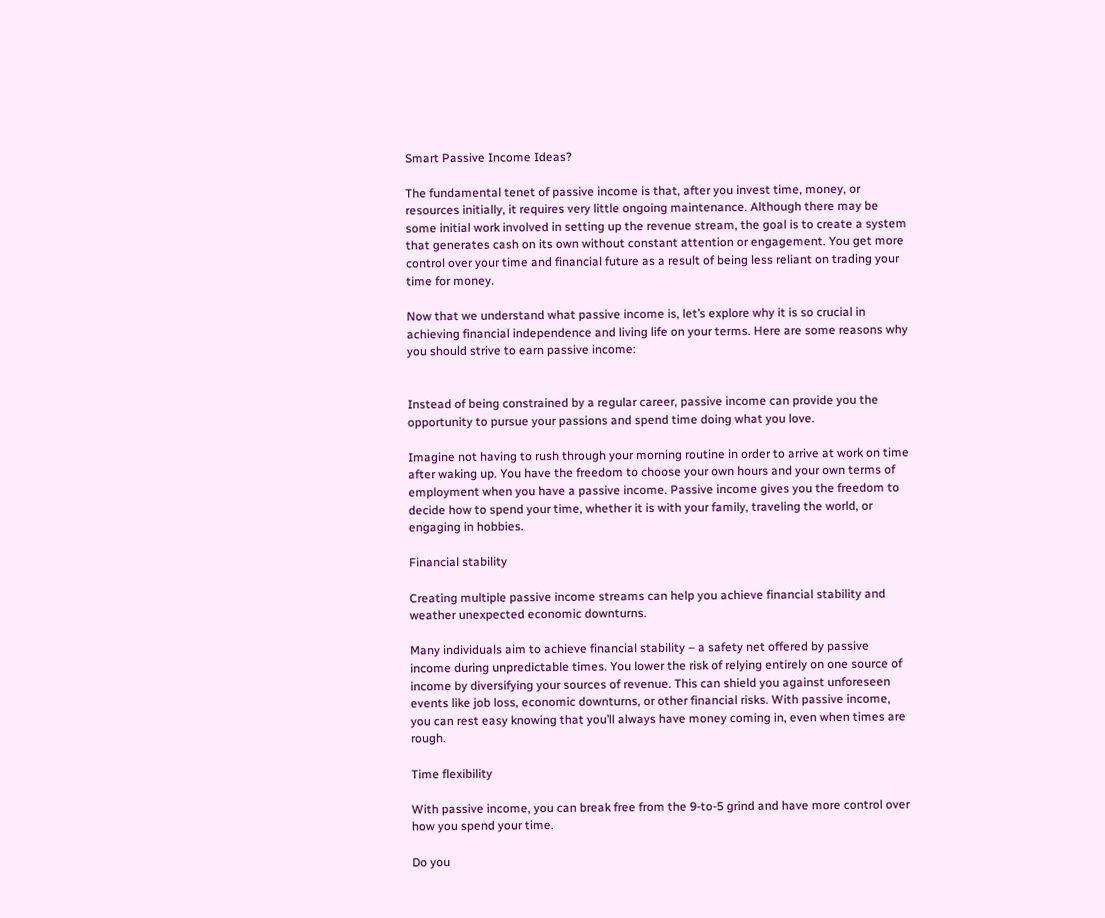Smart Passive Income Ideas?

The fundamental tenet of passive income is that, after you invest time, money, or resources initially, it requires very little ongoing maintenance. Although there may be some initial work involved in setting up the revenue stream, the goal is to create a system that generates cash on its own without constant attention or engagement. You get more control over your time and financial future as a result of being less reliant on trading your time for money.

Now that we understand what passive income is, let’s explore why it is so crucial in achieving financial independence and living life on your terms. Here are some reasons why you should strive to earn passive income:


Instead of being constrained by a regular career, passive income can provide you the opportunity to pursue your passions and spend time doing what you love.

Imagine not having to rush through your morning routine in order to arrive at work on time after waking up. You have the freedom to choose your own hours and your own terms of employment when you have a passive income. Passive income gives you the freedom to decide how to spend your time, whether it is with your family, traveling the world, or engaging in hobbies.

Financial stability

Creating multiple passive income streams can help you achieve financial stability and weather unexpected economic downturns.

Many individuals aim to achieve financial stability – a safety net offered by passive income during unpredictable times. You lower the risk of relying entirely on one source of income by diversifying your sources of revenue. This can shield you against unforeseen events like job loss, economic downturns, or other financial risks. With passive income, you can rest easy knowing that you’ll always have money coming in, even when times are rough.

Time flexibility

With passive income, you can break free from the 9-to-5 grind and have more control over how you spend your time.

Do you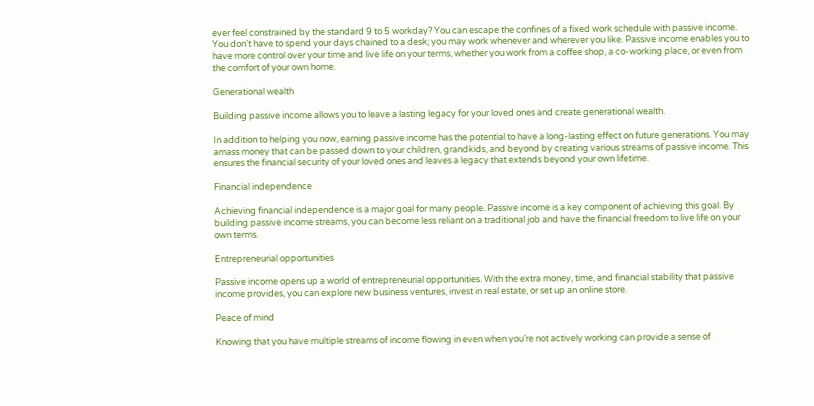ever feel constrained by the standard 9 to 5 workday? You can escape the confines of a fixed work schedule with passive income. You don’t have to spend your days chained to a desk; you may work whenever and wherever you like. Passive income enables you to have more control over your time and live life on your terms, whether you work from a coffee shop, a co-working place, or even from the comfort of your own home.

Generational wealth

Building passive income allows you to leave a lasting legacy for your loved ones and create generational wealth.

In addition to helping you now, earning passive income has the potential to have a long-lasting effect on future generations. You may amass money that can be passed down to your children, grandkids, and beyond by creating various streams of passive income. This ensures the financial security of your loved ones and leaves a legacy that extends beyond your own lifetime.

Financial independence

Achieving financial independence is a major goal for many people. Passive income is a key component of achieving this goal. By building passive income streams, you can become less reliant on a traditional job and have the financial freedom to live life on your own terms.

Entrepreneurial opportunities

Passive income opens up a world of entrepreneurial opportunities. With the extra money, time, and financial stability that passive income provides, you can explore new business ventures, invest in real estate, or set up an online store.

Peace of mind

Knowing that you have multiple streams of income flowing in even when you’re not actively working can provide a sense of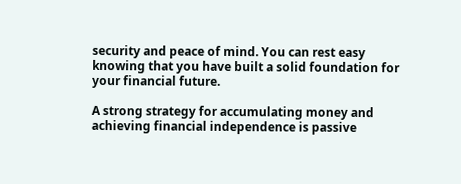security and peace of mind. You can rest easy knowing that you have built a solid foundation for your financial future.

A strong strategy for accumulating money and achieving financial independence is passive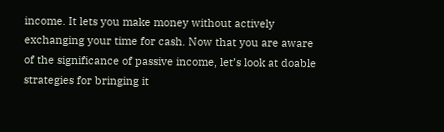income. It lets you make money without actively exchanging your time for cash. Now that you are aware of the significance of passive income, let’s look at doable strategies for bringing it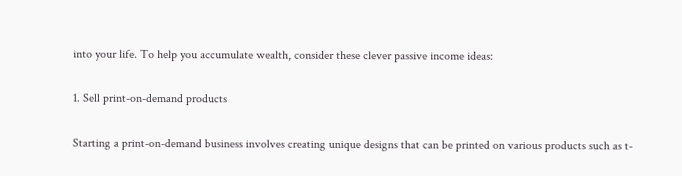into your life. To help you accumulate wealth, consider these clever passive income ideas:

1. Sell print-on-demand products

Starting a print-on-demand business involves creating unique designs that can be printed on various products such as t-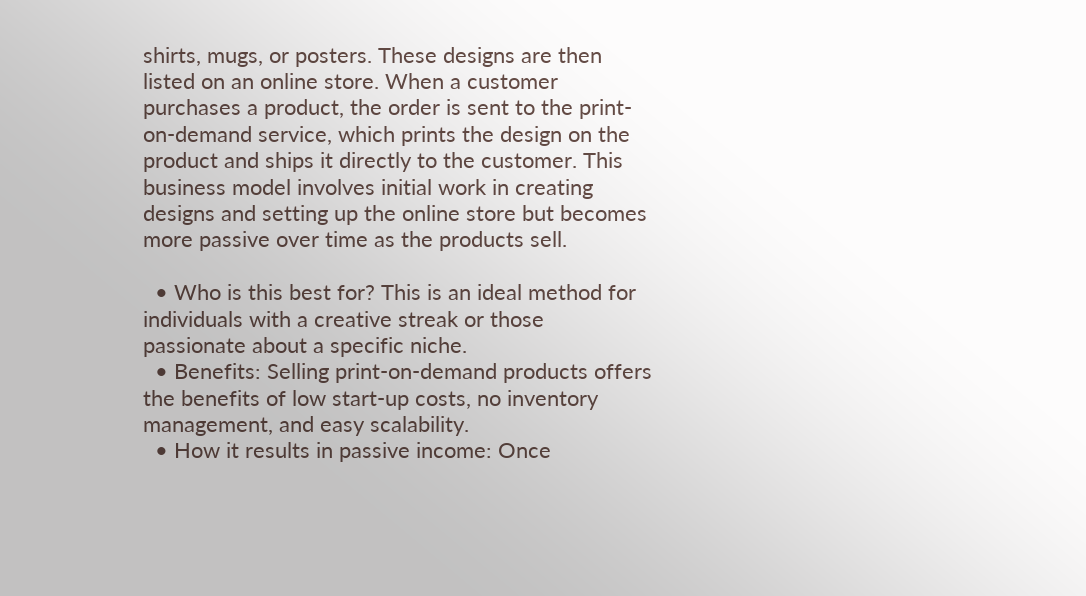shirts, mugs, or posters. These designs are then listed on an online store. When a customer purchases a product, the order is sent to the print-on-demand service, which prints the design on the product and ships it directly to the customer. This business model involves initial work in creating designs and setting up the online store but becomes more passive over time as the products sell.

  • Who is this best for? This is an ideal method for individuals with a creative streak or those passionate about a specific niche.
  • Benefits: Selling print-on-demand products offers the benefits of low start-up costs, no inventory management, and easy scalability.
  • How it results in passive income: Once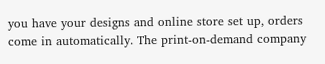you have your designs and online store set up, orders come in automatically. The print-on-demand company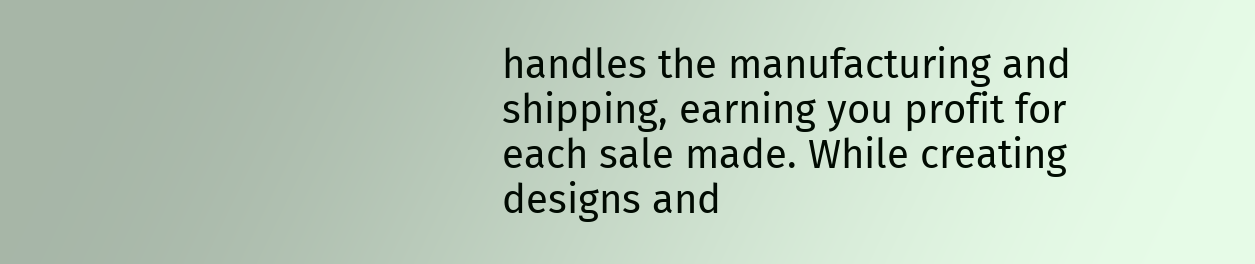handles the manufacturing and shipping, earning you profit for each sale made. While creating designs and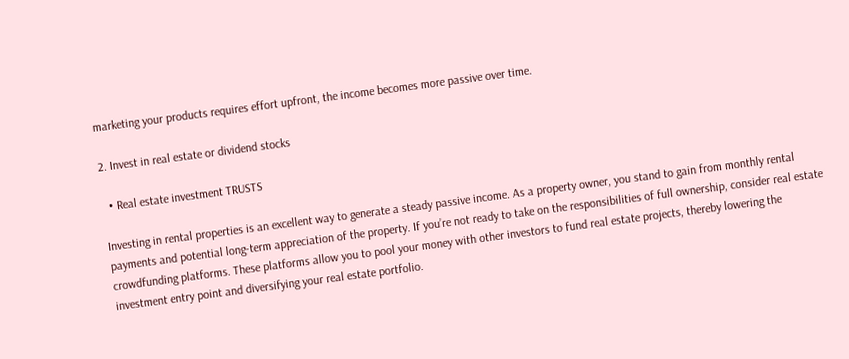marketing your products requires effort upfront, the income becomes more passive over time.

2. Invest in real estate or dividend stocks

  • Real estate investment TRUSTS

Investing in rental properties is an excellent way to generate a steady passive income. As a property owner, you stand to gain from monthly rental payments and potential long-term appreciation of the property. If you’re not ready to take on the responsibilities of full ownership, consider real estate crowdfunding platforms. These platforms allow you to pool your money with other investors to fund real estate projects, thereby lowering the investment entry point and diversifying your real estate portfolio.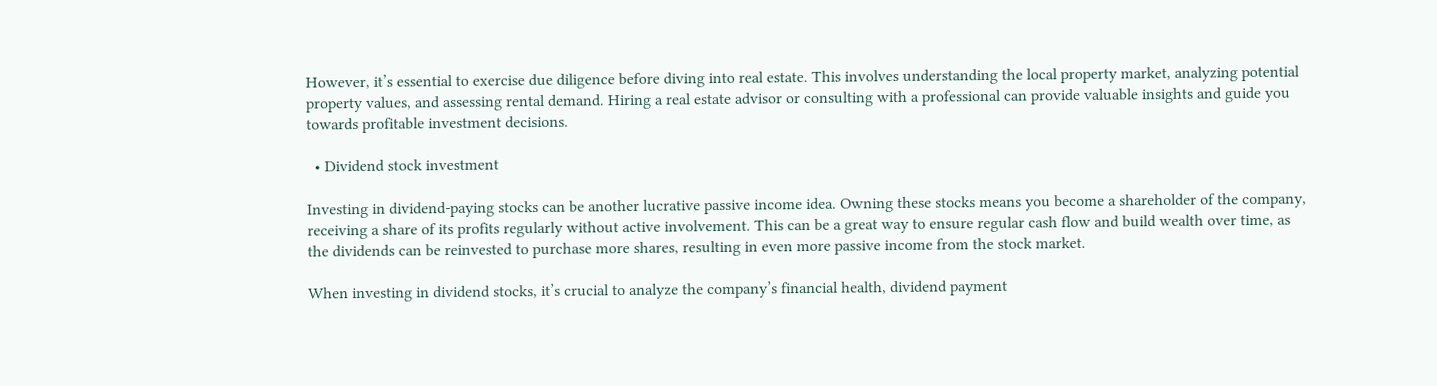However, it’s essential to exercise due diligence before diving into real estate. This involves understanding the local property market, analyzing potential property values, and assessing rental demand. Hiring a real estate advisor or consulting with a professional can provide valuable insights and guide you towards profitable investment decisions.

  • Dividend stock investment

Investing in dividend-paying stocks can be another lucrative passive income idea. Owning these stocks means you become a shareholder of the company, receiving a share of its profits regularly without active involvement. This can be a great way to ensure regular cash flow and build wealth over time, as the dividends can be reinvested to purchase more shares, resulting in even more passive income from the stock market.

When investing in dividend stocks, it’s crucial to analyze the company’s financial health, dividend payment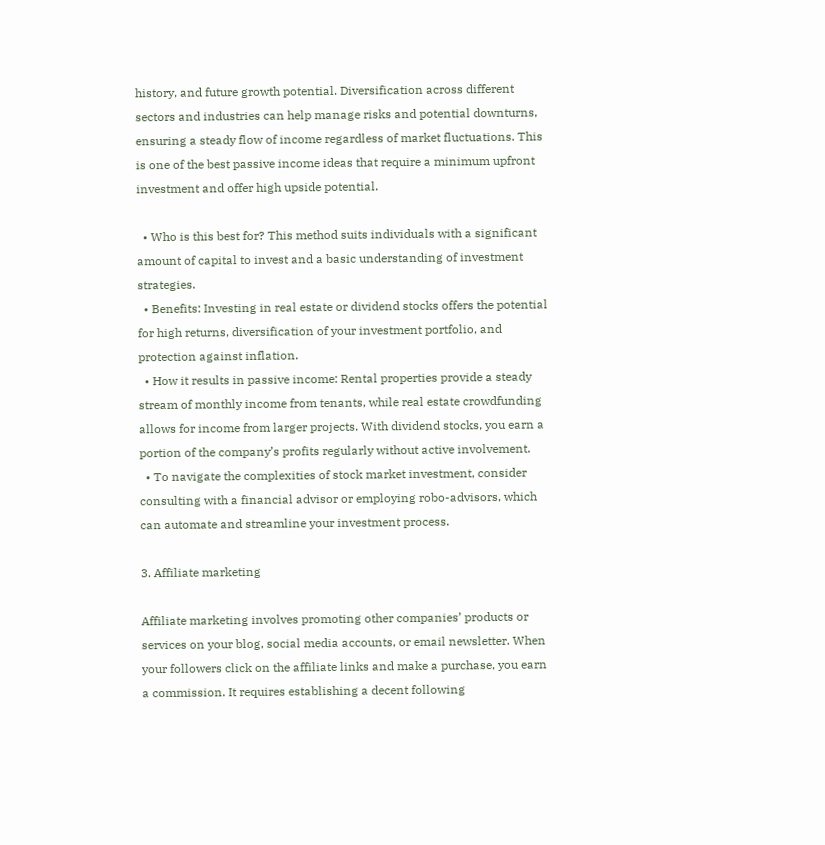history, and future growth potential. Diversification across different sectors and industries can help manage risks and potential downturns, ensuring a steady flow of income regardless of market fluctuations. This is one of the best passive income ideas that require a minimum upfront investment and offer high upside potential.

  • Who is this best for? This method suits individuals with a significant amount of capital to invest and a basic understanding of investment strategies.
  • Benefits: Investing in real estate or dividend stocks offers the potential for high returns, diversification of your investment portfolio, and protection against inflation.
  • How it results in passive income: Rental properties provide a steady stream of monthly income from tenants, while real estate crowdfunding allows for income from larger projects. With dividend stocks, you earn a portion of the company’s profits regularly without active involvement.
  • To navigate the complexities of stock market investment, consider consulting with a financial advisor or employing robo-advisors, which can automate and streamline your investment process.

3. Affiliate marketing

Affiliate marketing involves promoting other companies’ products or services on your blog, social media accounts, or email newsletter. When your followers click on the affiliate links and make a purchase, you earn a commission. It requires establishing a decent following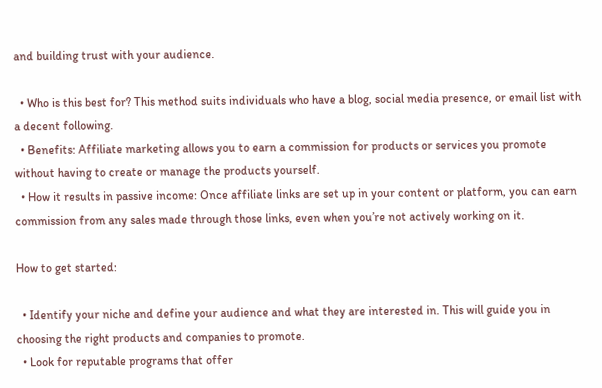and building trust with your audience.

  • Who is this best for? This method suits individuals who have a blog, social media presence, or email list with a decent following.
  • Benefits: Affiliate marketing allows you to earn a commission for products or services you promote without having to create or manage the products yourself.
  • How it results in passive income: Once affiliate links are set up in your content or platform, you can earn commission from any sales made through those links, even when you’re not actively working on it.

How to get started:

  • Identify your niche and define your audience and what they are interested in. This will guide you in choosing the right products and companies to promote.
  • Look for reputable programs that offer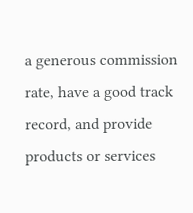a generous commission rate, have a good track record, and provide products or services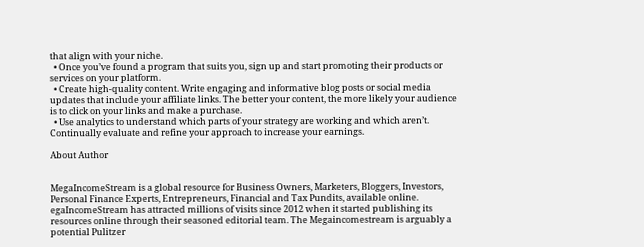that align with your niche.
  • Once you’ve found a program that suits you, sign up and start promoting their products or services on your platform.
  • Create high-quality content. Write engaging and informative blog posts or social media updates that include your affiliate links. The better your content, the more likely your audience is to click on your links and make a purchase.
  • Use analytics to understand which parts of your strategy are working and which aren’t. Continually evaluate and refine your approach to increase your earnings.

About Author


MegaIncomeStream is a global resource for Business Owners, Marketers, Bloggers, Investors, Personal Finance Experts, Entrepreneurs, Financial and Tax Pundits, available online. egaIncomeStream has attracted millions of visits since 2012 when it started publishing its resources online through their seasoned editorial team. The Megaincomestream is arguably a potential Pulitzer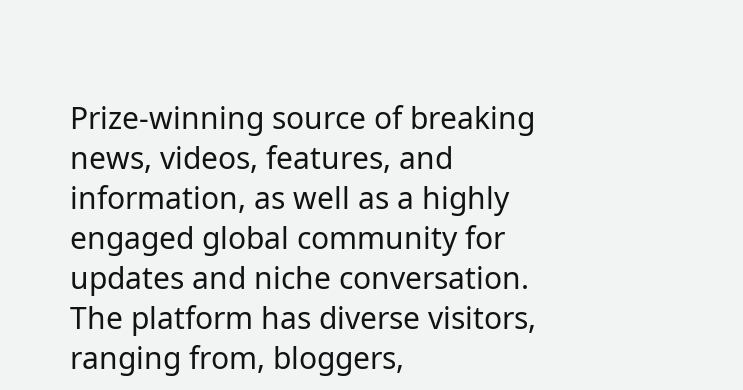Prize-winning source of breaking news, videos, features, and information, as well as a highly engaged global community for updates and niche conversation. The platform has diverse visitors, ranging from, bloggers,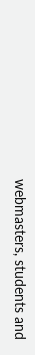webmasters, students and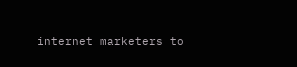internet marketers to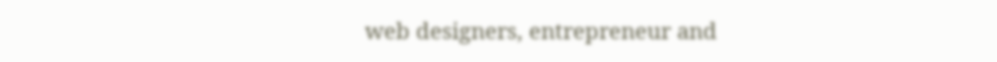web designers, entrepreneur and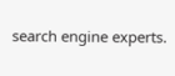search engine experts.